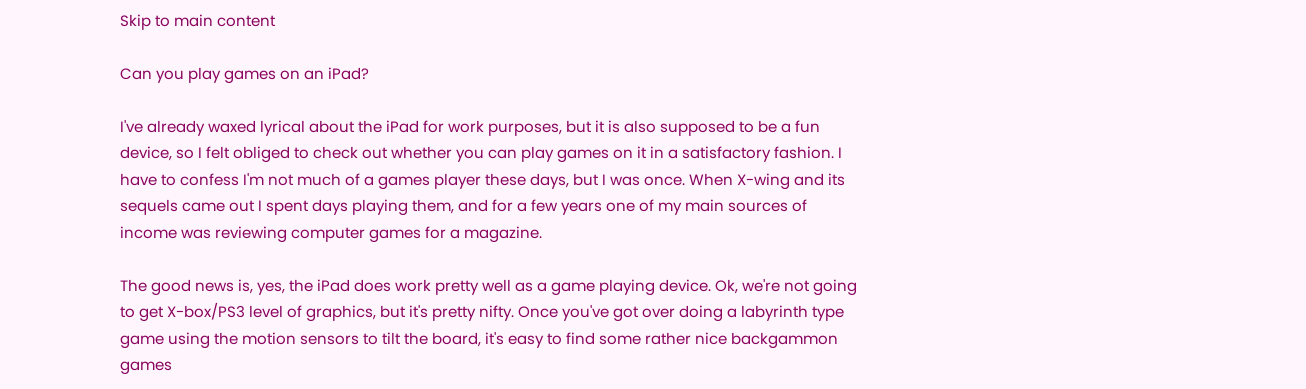Skip to main content

Can you play games on an iPad?

I've already waxed lyrical about the iPad for work purposes, but it is also supposed to be a fun device, so I felt obliged to check out whether you can play games on it in a satisfactory fashion. I have to confess I'm not much of a games player these days, but I was once. When X-wing and its sequels came out I spent days playing them, and for a few years one of my main sources of income was reviewing computer games for a magazine.

The good news is, yes, the iPad does work pretty well as a game playing device. Ok, we're not going to get X-box/PS3 level of graphics, but it's pretty nifty. Once you've got over doing a labyrinth type game using the motion sensors to tilt the board, it's easy to find some rather nice backgammon games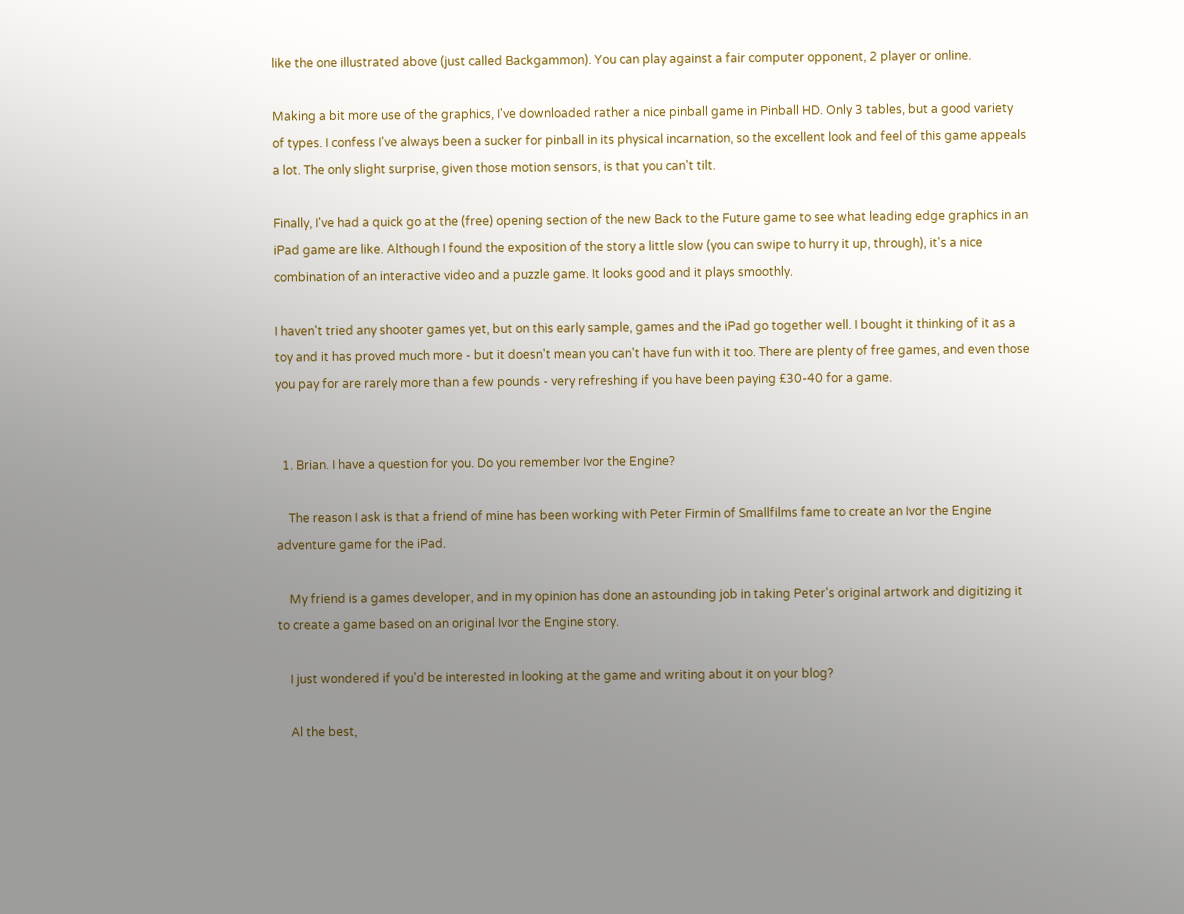like the one illustrated above (just called Backgammon). You can play against a fair computer opponent, 2 player or online.

Making a bit more use of the graphics, I've downloaded rather a nice pinball game in Pinball HD. Only 3 tables, but a good variety of types. I confess I've always been a sucker for pinball in its physical incarnation, so the excellent look and feel of this game appeals a lot. The only slight surprise, given those motion sensors, is that you can't tilt.

Finally, I've had a quick go at the (free) opening section of the new Back to the Future game to see what leading edge graphics in an iPad game are like. Although I found the exposition of the story a little slow (you can swipe to hurry it up, through), it's a nice combination of an interactive video and a puzzle game. It looks good and it plays smoothly.

I haven't tried any shooter games yet, but on this early sample, games and the iPad go together well. I bought it thinking of it as a toy and it has proved much more - but it doesn't mean you can't have fun with it too. There are plenty of free games, and even those you pay for are rarely more than a few pounds - very refreshing if you have been paying £30-40 for a game.


  1. Brian. I have a question for you. Do you remember Ivor the Engine?

    The reason I ask is that a friend of mine has been working with Peter Firmin of Smallfilms fame to create an Ivor the Engine adventure game for the iPad.

    My friend is a games developer, and in my opinion has done an astounding job in taking Peter's original artwork and digitizing it to create a game based on an original Ivor the Engine story.

    I just wondered if you'd be interested in looking at the game and writing about it on your blog?

    Al the best,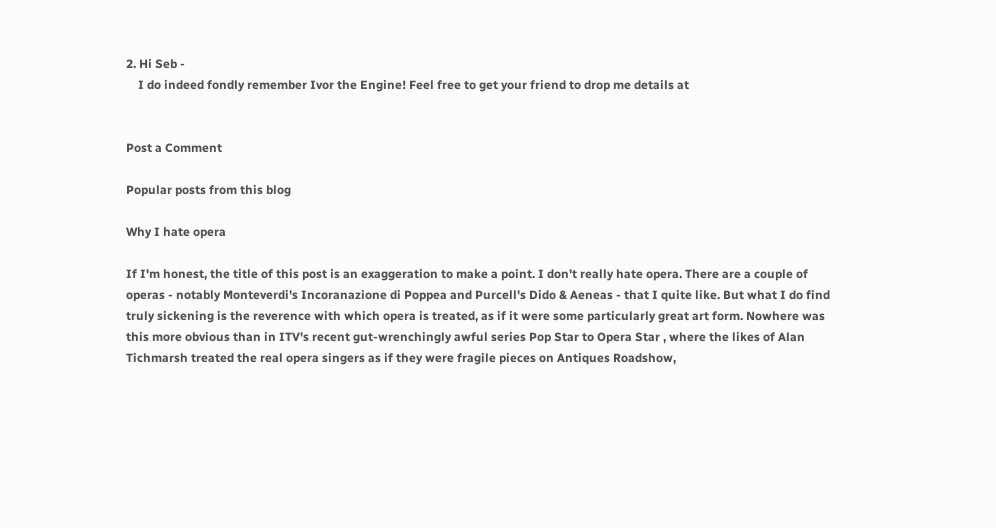2. Hi Seb -
    I do indeed fondly remember Ivor the Engine! Feel free to get your friend to drop me details at


Post a Comment

Popular posts from this blog

Why I hate opera

If I'm honest, the title of this post is an exaggeration to make a point. I don't really hate opera. There are a couple of operas - notably Monteverdi's Incoranazione di Poppea and Purcell's Dido & Aeneas - that I quite like. But what I do find truly sickening is the reverence with which opera is treated, as if it were some particularly great art form. Nowhere was this more obvious than in ITV's recent gut-wrenchingly awful series Pop Star to Opera Star , where the likes of Alan Tichmarsh treated the real opera singers as if they were fragile pieces on Antiques Roadshow,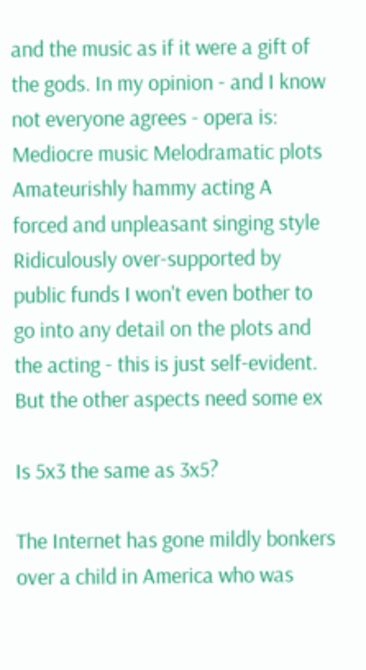and the music as if it were a gift of the gods. In my opinion - and I know not everyone agrees - opera is: Mediocre music Melodramatic plots Amateurishly hammy acting A forced and unpleasant singing style Ridiculously over-supported by public funds I won't even bother to go into any detail on the plots and the acting - this is just self-evident. But the other aspects need some ex

Is 5x3 the same as 3x5?

The Internet has gone mildly bonkers over a child in America who was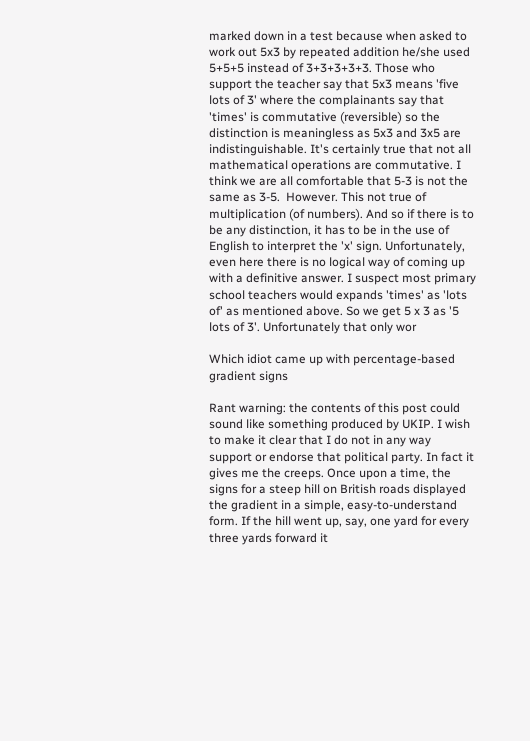marked down in a test because when asked to work out 5x3 by repeated addition he/she used 5+5+5 instead of 3+3+3+3+3. Those who support the teacher say that 5x3 means 'five lots of 3' where the complainants say that 'times' is commutative (reversible) so the distinction is meaningless as 5x3 and 3x5 are indistinguishable. It's certainly true that not all mathematical operations are commutative. I think we are all comfortable that 5-3 is not the same as 3-5.  However. This not true of multiplication (of numbers). And so if there is to be any distinction, it has to be in the use of English to interpret the 'x' sign. Unfortunately, even here there is no logical way of coming up with a definitive answer. I suspect most primary school teachers would expands 'times' as 'lots of' as mentioned above. So we get 5 x 3 as '5 lots of 3'. Unfortunately that only wor

Which idiot came up with percentage-based gradient signs

Rant warning: the contents of this post could sound like something produced by UKIP. I wish to make it clear that I do not in any way support or endorse that political party. In fact it gives me the creeps. Once upon a time, the signs for a steep hill on British roads displayed the gradient in a simple, easy-to-understand form. If the hill went up, say, one yard for every three yards forward it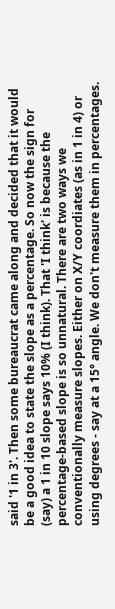said '1 in 3'. Then some bureaucrat came along and decided that it would be a good idea to state the slope as a percentage. So now the sign for (say) a 1 in 10 slope says 10% (I think). That 'I think' is because the percentage-based slope is so unnatural. There are two ways we conventionally measure slopes. Either on X/Y coordiates (as in 1 in 4) or using degrees - say at a 15° angle. We don't measure them in percentages.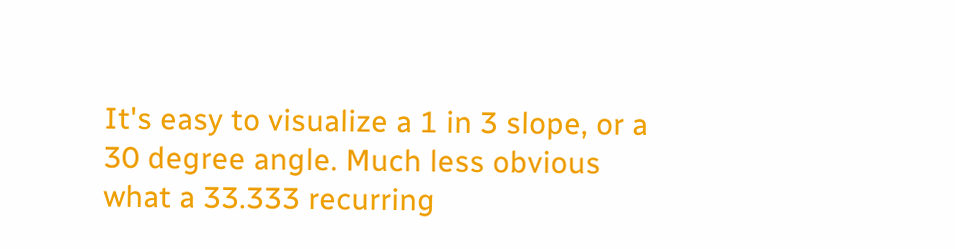It's easy to visualize a 1 in 3 slope, or a 30 degree angle. Much less obvious what a 33.333 recurring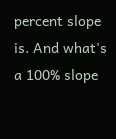percent slope is. And what's a 100% slope